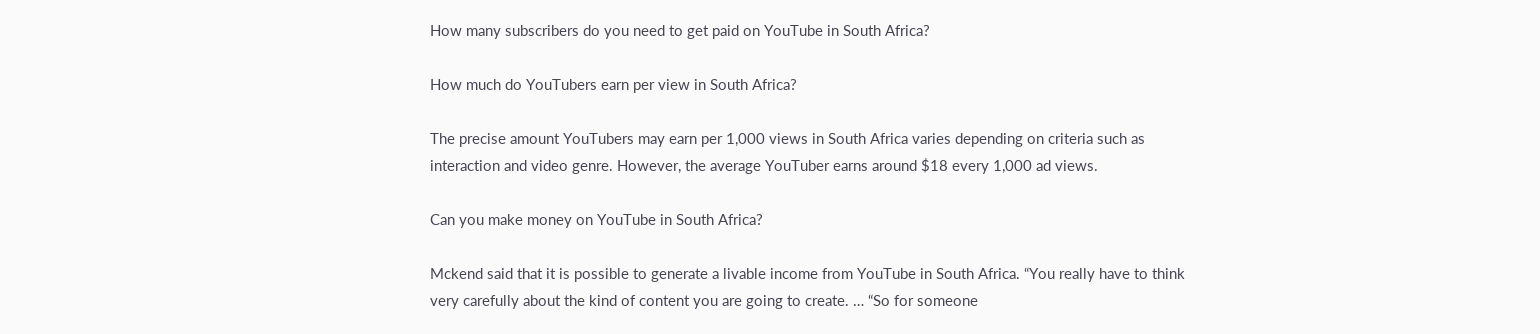How many subscribers do you need to get paid on YouTube in South Africa?

How much do YouTubers earn per view in South Africa?

The precise amount YouTubers may earn per 1,000 views in South Africa varies depending on criteria such as interaction and video genre. However, the average YouTuber earns around $18 every 1,000 ad views.

Can you make money on YouTube in South Africa?

Mckend said that it is possible to generate a livable income from YouTube in South Africa. “You really have to think very carefully about the kind of content you are going to create. … “So for someone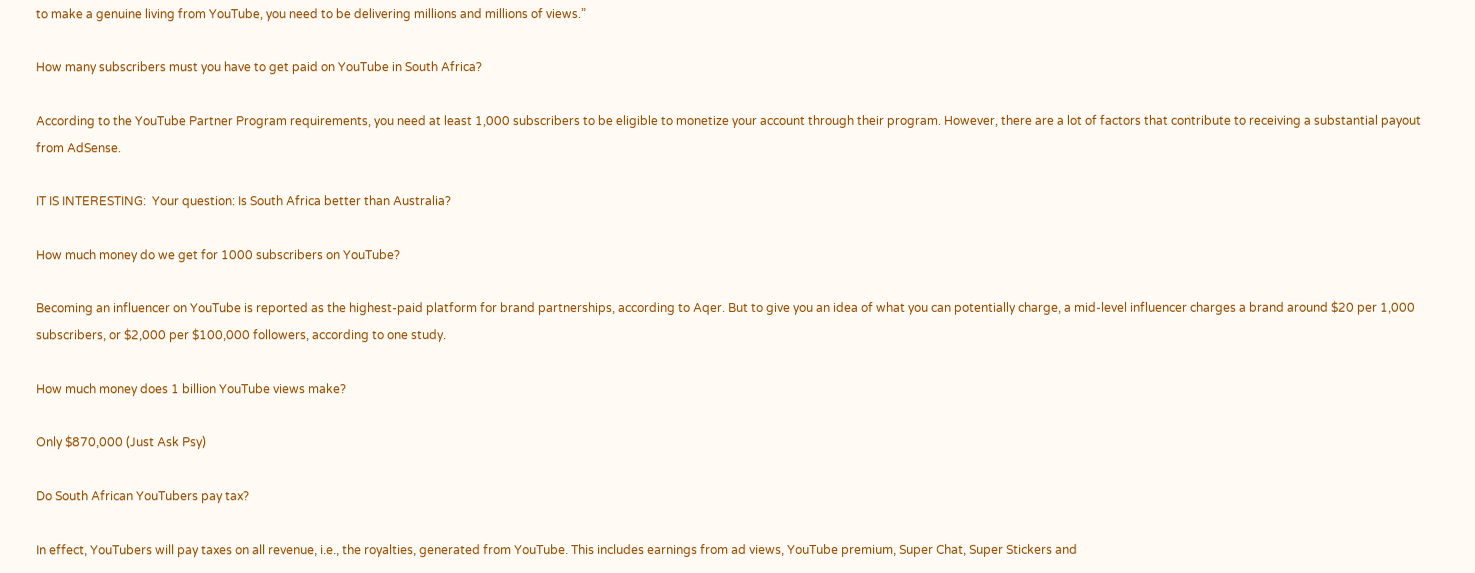to make a genuine living from YouTube, you need to be delivering millions and millions of views.”

How many subscribers must you have to get paid on YouTube in South Africa?

According to the YouTube Partner Program requirements, you need at least 1,000 subscribers to be eligible to monetize your account through their program. However, there are a lot of factors that contribute to receiving a substantial payout from AdSense.

IT IS INTERESTING:  Your question: Is South Africa better than Australia?

How much money do we get for 1000 subscribers on YouTube?

Becoming an influencer on YouTube is reported as the highest-paid platform for brand partnerships, according to Aqer. But to give you an idea of what you can potentially charge, a mid-level influencer charges a brand around $20 per 1,000 subscribers, or $2,000 per $100,000 followers, according to one study.

How much money does 1 billion YouTube views make?

Only $870,000 (Just Ask Psy)

Do South African YouTubers pay tax?

In effect, YouTubers will pay taxes on all revenue, i.e., the royalties, generated from YouTube. This includes earnings from ad views, YouTube premium, Super Chat, Super Stickers and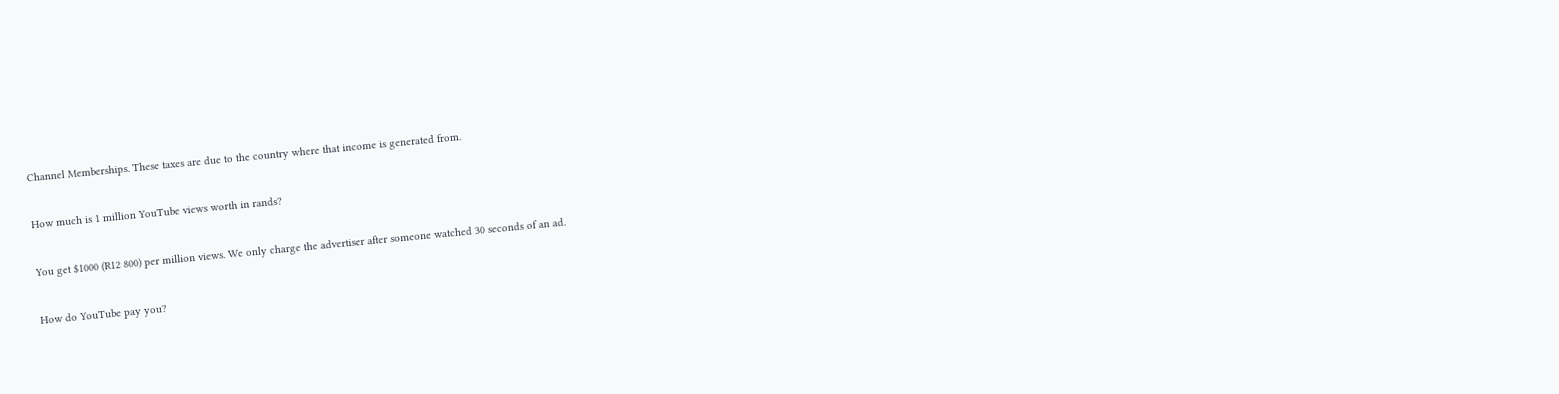Channel Memberships. These taxes are due to the country where that income is generated from.

How much is 1 million YouTube views worth in rands?

You get $1000 (R12 800) per million views. We only charge the advertiser after someone watched 30 seconds of an ad.

How do YouTube pay you?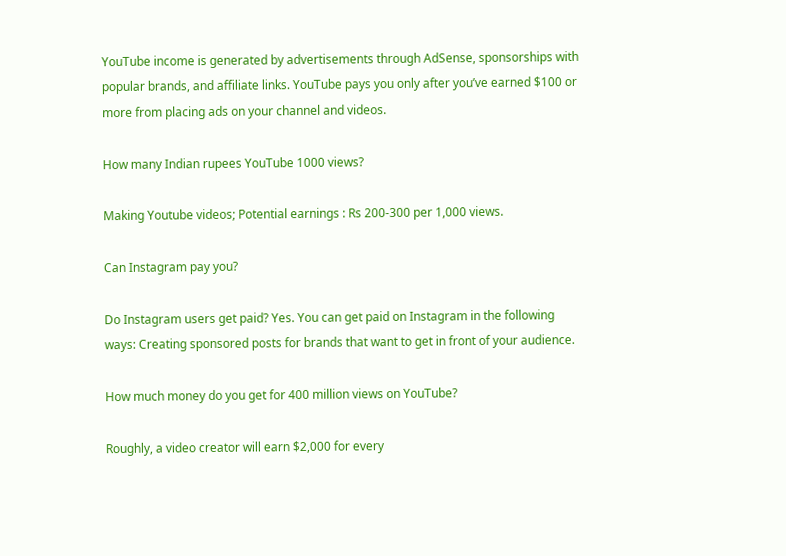YouTube income is generated by advertisements through AdSense, sponsorships with popular brands, and affiliate links. YouTube pays you only after you’ve earned $100 or more from placing ads on your channel and videos.

How many Indian rupees YouTube 1000 views?

Making Youtube videos; Potential earnings : Rs 200-300 per 1,000 views.

Can Instagram pay you?

Do Instagram users get paid? Yes. You can get paid on Instagram in the following ways: Creating sponsored posts for brands that want to get in front of your audience.

How much money do you get for 400 million views on YouTube?

Roughly, a video creator will earn $2,000 for every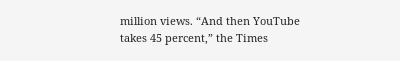million views. “And then YouTube takes 45 percent,” the Times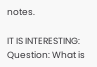notes.

IT IS INTERESTING:  Question: What is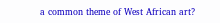a common theme of West African art?